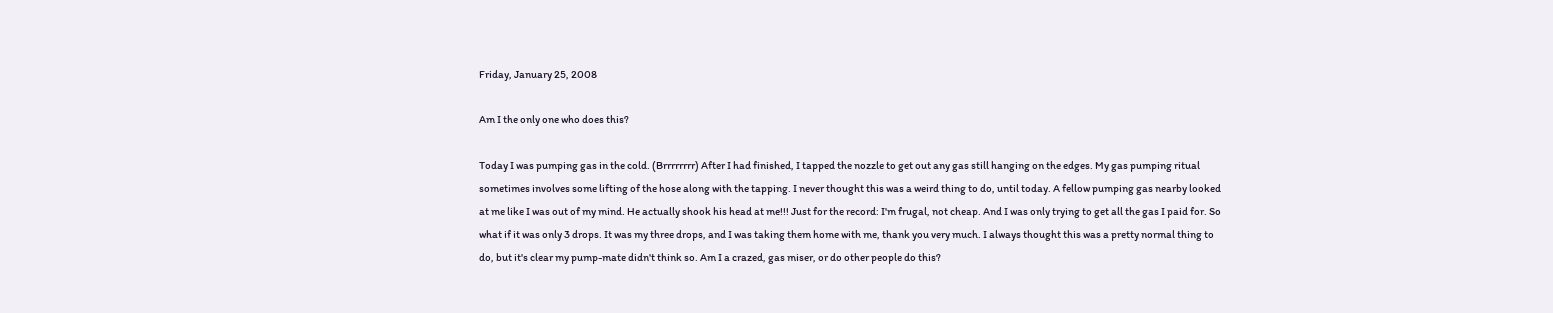Friday, January 25, 2008

Am I the only one who does this?

Today I was pumping gas in the cold. (Brrrrrrrr) After I had finished, I tapped the nozzle to get out any gas still hanging on the edges. My gas pumping ritual sometimes involves some lifting of the hose along with the tapping. I never thought this was a weird thing to do, until today. A fellow pumping gas nearby looked at me like I was out of my mind. He actually shook his head at me!!! Just for the record: I'm frugal, not cheap. And I was only trying to get all the gas I paid for. So what if it was only 3 drops. It was my three drops, and I was taking them home with me, thank you very much. I always thought this was a pretty normal thing to do, but it's clear my pump-mate didn't think so. Am I a crazed, gas miser, or do other people do this?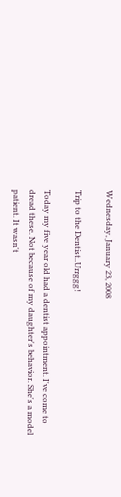Wednesday, January 23, 2008

Trip to the Dentist..Urrggg!

Today my five year old had a dentist appointment. I've come to dread these. Not because of my daughter's behavior. She's a model patient. It wasn't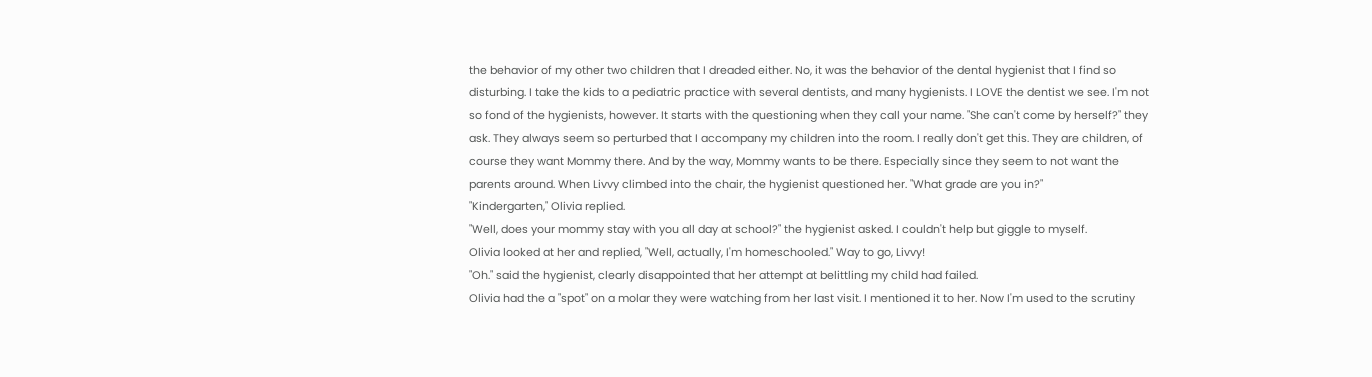the behavior of my other two children that I dreaded either. No, it was the behavior of the dental hygienist that I find so disturbing. I take the kids to a pediatric practice with several dentists, and many hygienists. I LOVE the dentist we see. I'm not so fond of the hygienists, however. It starts with the questioning when they call your name. "She can't come by herself?" they ask. They always seem so perturbed that I accompany my children into the room. I really don't get this. They are children, of course they want Mommy there. And by the way, Mommy wants to be there. Especially since they seem to not want the parents around. When Livvy climbed into the chair, the hygienist questioned her. "What grade are you in?"
"Kindergarten," Olivia replied.
"Well, does your mommy stay with you all day at school?" the hygienist asked. I couldn't help but giggle to myself.
Olivia looked at her and replied, "Well, actually, I'm homeschooled." Way to go, Livvy!
"Oh." said the hygienist, clearly disappointed that her attempt at belittling my child had failed.
Olivia had the a "spot" on a molar they were watching from her last visit. I mentioned it to her. Now I'm used to the scrutiny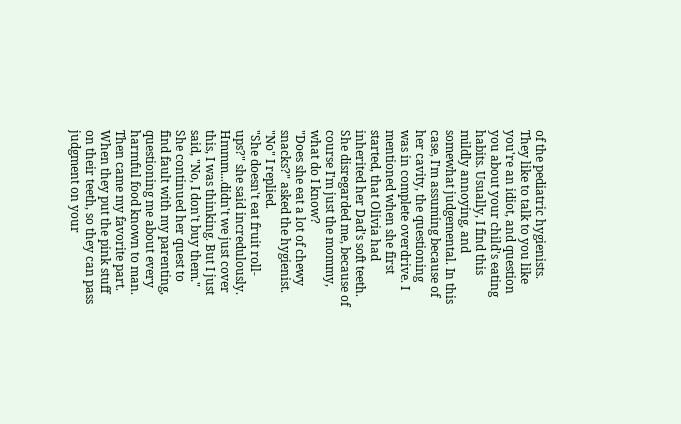of the pediatric hygienists. They like to talk to you like you're an idiot, and question you about your child's eating habits. Usually, I find this mildly annoying, and somewhat judgemental. In this case, I'm assuming because of her cavity, the questioning was in complete overdrive. I mentioned when she first started, that Olivia had inherited her Dad's soft teeth. She disregarded me, because of course I'm just the mommy, what do I know?
"Does she eat a lot of chewy snacks?" asked the hygienist.
"No" I replied.
"She doesn't eat fruit roll-ups?" she said incredulously.
Hmmm...didn't we just cover this, I was thinking. But I just said, "No, I don't buy them."
She continued her quest to find fault with my parenting, questioning me about every harmful food known to man.
Then came my favorite part. When they put the pink stuff on their teeth, so they can pass judgment on your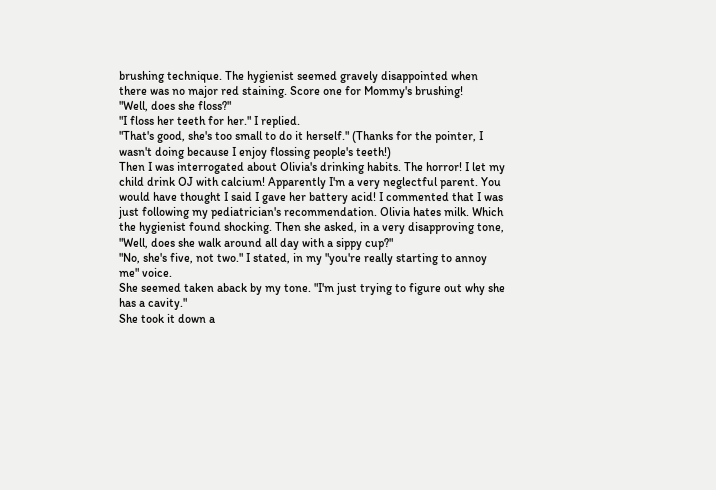brushing technique. The hygienist seemed gravely disappointed when there was no major red staining. Score one for Mommy's brushing!
"Well, does she floss?"
"I floss her teeth for her." I replied.
"That's good, she's too small to do it herself." (Thanks for the pointer, I wasn't doing because I enjoy flossing people's teeth!)
Then I was interrogated about Olivia's drinking habits. The horror! I let my child drink OJ with calcium! Apparently I'm a very neglectful parent. You would have thought I said I gave her battery acid! I commented that I was just following my pediatrician's recommendation. Olivia hates milk. Which the hygienist found shocking. Then she asked, in a very disapproving tone, "Well, does she walk around all day with a sippy cup?"
"No, she's five, not two." I stated, in my "you're really starting to annoy me" voice.
She seemed taken aback by my tone. "I'm just trying to figure out why she has a cavity."
She took it down a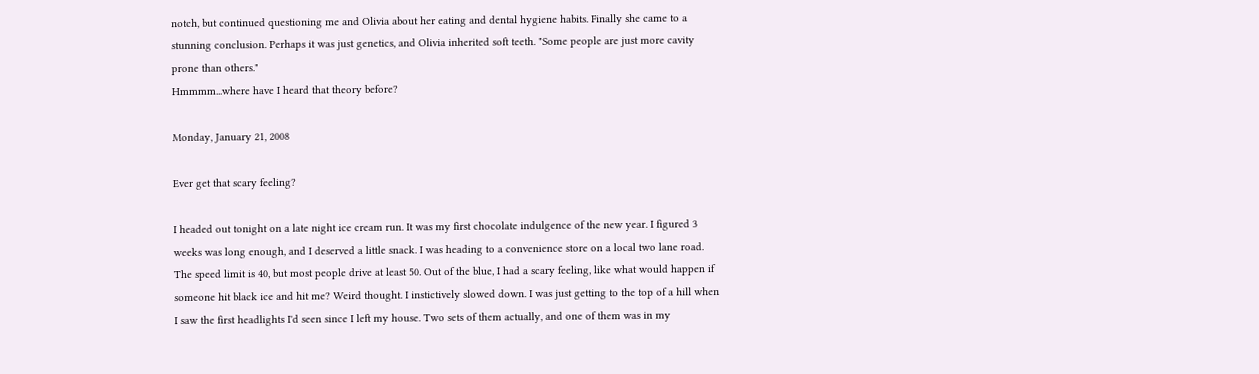notch, but continued questioning me and Olivia about her eating and dental hygiene habits. Finally she came to a stunning conclusion. Perhaps it was just genetics, and Olivia inherited soft teeth. "Some people are just more cavity prone than others."
Hmmmm...where have I heard that theory before?

Monday, January 21, 2008

Ever get that scary feeling?

I headed out tonight on a late night ice cream run. It was my first chocolate indulgence of the new year. I figured 3 weeks was long enough, and I deserved a little snack. I was heading to a convenience store on a local two lane road. The speed limit is 40, but most people drive at least 50. Out of the blue, I had a scary feeling, like what would happen if someone hit black ice and hit me? Weird thought. I instictively slowed down. I was just getting to the top of a hill when I saw the first headlights I'd seen since I left my house. Two sets of them actually, and one of them was in my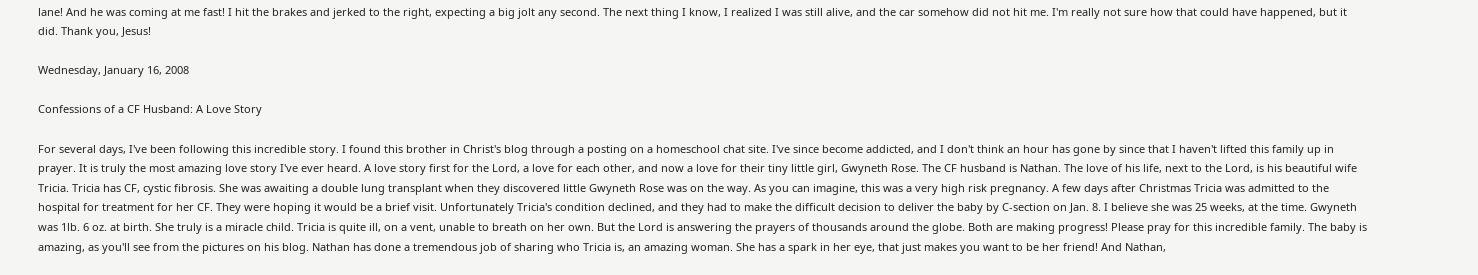lane! And he was coming at me fast! I hit the brakes and jerked to the right, expecting a big jolt any second. The next thing I know, I realized I was still alive, and the car somehow did not hit me. I'm really not sure how that could have happened, but it did. Thank you, Jesus!

Wednesday, January 16, 2008

Confessions of a CF Husband: A Love Story

For several days, I've been following this incredible story. I found this brother in Christ's blog through a posting on a homeschool chat site. I've since become addicted, and I don't think an hour has gone by since that I haven't lifted this family up in prayer. It is truly the most amazing love story I've ever heard. A love story first for the Lord, a love for each other, and now a love for their tiny little girl, Gwyneth Rose. The CF husband is Nathan. The love of his life, next to the Lord, is his beautiful wife Tricia. Tricia has CF, cystic fibrosis. She was awaiting a double lung transplant when they discovered little Gwyneth Rose was on the way. As you can imagine, this was a very high risk pregnancy. A few days after Christmas Tricia was admitted to the hospital for treatment for her CF. They were hoping it would be a brief visit. Unfortunately Tricia's condition declined, and they had to make the difficult decision to deliver the baby by C-section on Jan. 8. I believe she was 25 weeks, at the time. Gwyneth was 1lb. 6 oz. at birth. She truly is a miracle child. Tricia is quite ill, on a vent, unable to breath on her own. But the Lord is answering the prayers of thousands around the globe. Both are making progress! Please pray for this incredible family. The baby is amazing, as you'll see from the pictures on his blog. Nathan has done a tremendous job of sharing who Tricia is, an amazing woman. She has a spark in her eye, that just makes you want to be her friend! And Nathan,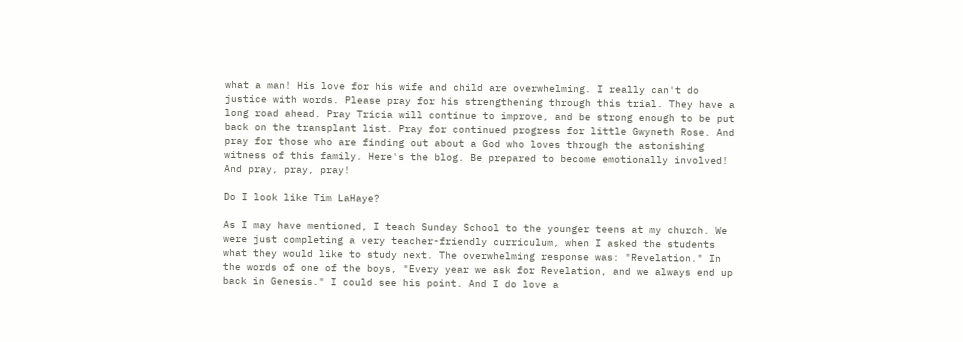what a man! His love for his wife and child are overwhelming. I really can't do justice with words. Please pray for his strengthening through this trial. They have a long road ahead. Pray Tricia will continue to improve, and be strong enough to be put back on the transplant list. Pray for continued progress for little Gwyneth Rose. And pray for those who are finding out about a God who loves through the astonishing witness of this family. Here's the blog. Be prepared to become emotionally involved! And pray, pray, pray!

Do I look like Tim LaHaye?

As I may have mentioned, I teach Sunday School to the younger teens at my church. We were just completing a very teacher-friendly curriculum, when I asked the students what they would like to study next. The overwhelming response was: "Revelation." In the words of one of the boys, "Every year we ask for Revelation, and we always end up back in Genesis." I could see his point. And I do love a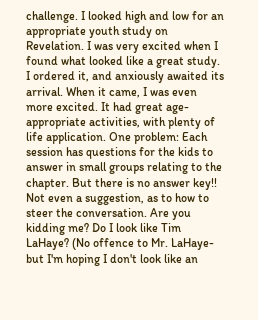challenge. I looked high and low for an appropriate youth study on Revelation. I was very excited when I found what looked like a great study. I ordered it, and anxiously awaited its arrival. When it came, I was even more excited. It had great age- appropriate activities, with plenty of life application. One problem: Each session has questions for the kids to answer in small groups relating to the chapter. But there is no answer key!! Not even a suggestion, as to how to steer the conversation. Are you kidding me? Do I look like Tim LaHaye? (No offence to Mr. LaHaye- but I'm hoping I don't look like an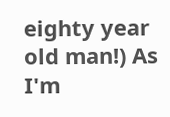eighty year old man!) As I'm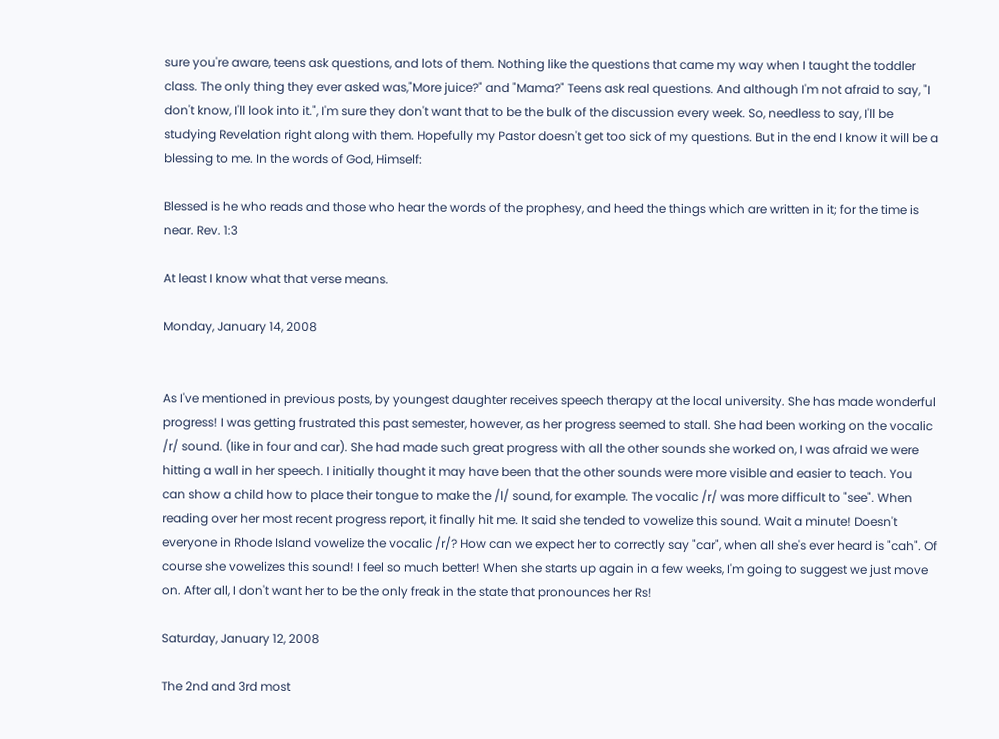sure you're aware, teens ask questions, and lots of them. Nothing like the questions that came my way when I taught the toddler class. The only thing they ever asked was,"More juice?" and "Mama?" Teens ask real questions. And although I'm not afraid to say, "I don't know, I'll look into it.", I'm sure they don't want that to be the bulk of the discussion every week. So, needless to say, I'll be studying Revelation right along with them. Hopefully my Pastor doesn't get too sick of my questions. But in the end I know it will be a blessing to me. In the words of God, Himself:

Blessed is he who reads and those who hear the words of the prophesy, and heed the things which are written in it; for the time is near. Rev. 1:3

At least I know what that verse means.

Monday, January 14, 2008


As I've mentioned in previous posts, by youngest daughter receives speech therapy at the local university. She has made wonderful progress! I was getting frustrated this past semester, however, as her progress seemed to stall. She had been working on the vocalic /r/ sound. (like in four and car). She had made such great progress with all the other sounds she worked on, I was afraid we were hitting a wall in her speech. I initially thought it may have been that the other sounds were more visible and easier to teach. You can show a child how to place their tongue to make the /l/ sound, for example. The vocalic /r/ was more difficult to "see". When reading over her most recent progress report, it finally hit me. It said she tended to vowelize this sound. Wait a minute! Doesn't everyone in Rhode Island vowelize the vocalic /r/? How can we expect her to correctly say "car", when all she's ever heard is "cah". Of course she vowelizes this sound! I feel so much better! When she starts up again in a few weeks, I'm going to suggest we just move on. After all, I don't want her to be the only freak in the state that pronounces her Rs!

Saturday, January 12, 2008

The 2nd and 3rd most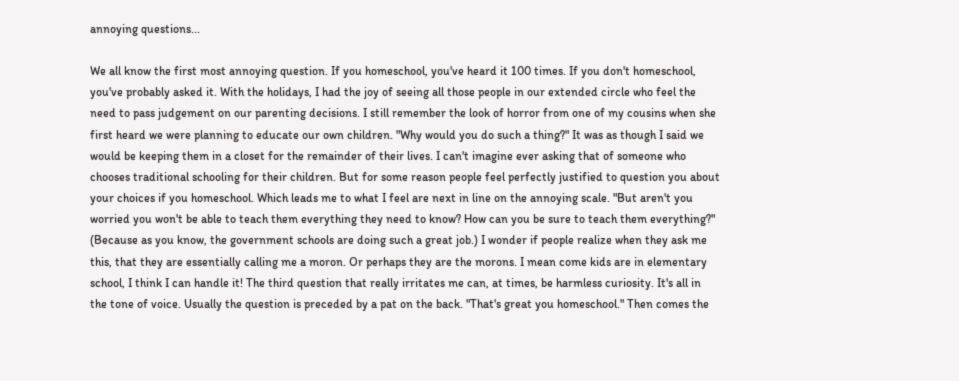annoying questions...

We all know the first most annoying question. If you homeschool, you've heard it 100 times. If you don't homeschool, you've probably asked it. With the holidays, I had the joy of seeing all those people in our extended circle who feel the need to pass judgement on our parenting decisions. I still remember the look of horror from one of my cousins when she first heard we were planning to educate our own children. "Why would you do such a thing?" It was as though I said we would be keeping them in a closet for the remainder of their lives. I can't imagine ever asking that of someone who chooses traditional schooling for their children. But for some reason people feel perfectly justified to question you about your choices if you homeschool. Which leads me to what I feel are next in line on the annoying scale. "But aren't you worried you won't be able to teach them everything they need to know? How can you be sure to teach them everything?" (Because as you know, the government schools are doing such a great job.) I wonder if people realize when they ask me this, that they are essentially calling me a moron. Or perhaps they are the morons. I mean come kids are in elementary school, I think I can handle it! The third question that really irritates me can, at times, be harmless curiosity. It's all in the tone of voice. Usually the question is preceded by a pat on the back. "That's great you homeschool." Then comes the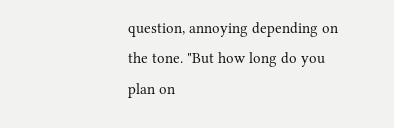question, annoying depending on the tone. "But how long do you plan on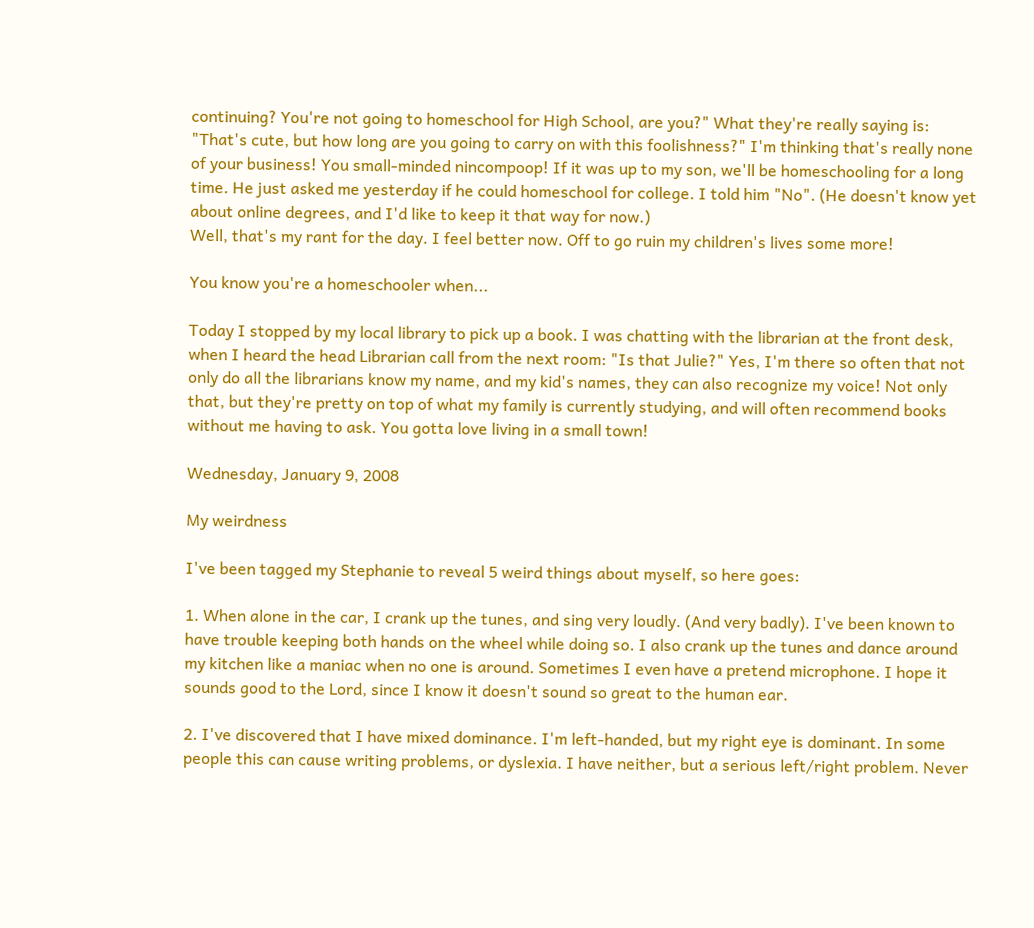continuing? You're not going to homeschool for High School, are you?" What they're really saying is: "That's cute, but how long are you going to carry on with this foolishness?" I'm thinking that's really none of your business! You small-minded nincompoop! If it was up to my son, we'll be homeschooling for a long time. He just asked me yesterday if he could homeschool for college. I told him "No". (He doesn't know yet about online degrees, and I'd like to keep it that way for now.)
Well, that's my rant for the day. I feel better now. Off to go ruin my children's lives some more!

You know you're a homeschooler when...

Today I stopped by my local library to pick up a book. I was chatting with the librarian at the front desk, when I heard the head Librarian call from the next room: "Is that Julie?" Yes, I'm there so often that not only do all the librarians know my name, and my kid's names, they can also recognize my voice! Not only that, but they're pretty on top of what my family is currently studying, and will often recommend books without me having to ask. You gotta love living in a small town!

Wednesday, January 9, 2008

My weirdness

I've been tagged my Stephanie to reveal 5 weird things about myself, so here goes:

1. When alone in the car, I crank up the tunes, and sing very loudly. (And very badly). I've been known to have trouble keeping both hands on the wheel while doing so. I also crank up the tunes and dance around my kitchen like a maniac when no one is around. Sometimes I even have a pretend microphone. I hope it sounds good to the Lord, since I know it doesn't sound so great to the human ear.

2. I've discovered that I have mixed dominance. I'm left-handed, but my right eye is dominant. In some people this can cause writing problems, or dyslexia. I have neither, but a serious left/right problem. Never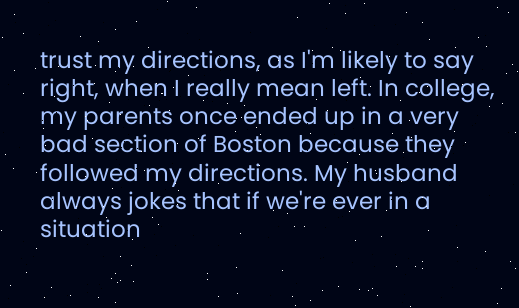trust my directions, as I'm likely to say right, when I really mean left. In college, my parents once ended up in a very bad section of Boston because they followed my directions. My husband always jokes that if we're ever in a situation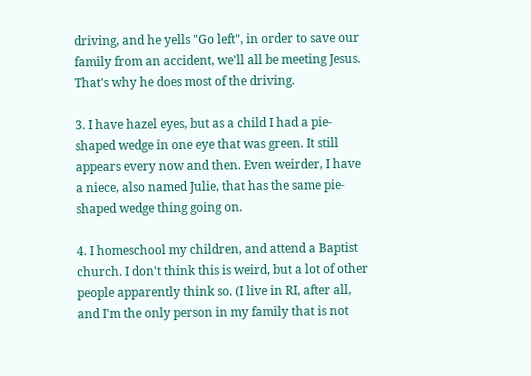driving, and he yells "Go left", in order to save our family from an accident, we'll all be meeting Jesus. That's why he does most of the driving.

3. I have hazel eyes, but as a child I had a pie-shaped wedge in one eye that was green. It still appears every now and then. Even weirder, I have a niece, also named Julie, that has the same pie-shaped wedge thing going on.

4. I homeschool my children, and attend a Baptist church. I don't think this is weird, but a lot of other people apparently think so. (I live in RI, after all, and I'm the only person in my family that is not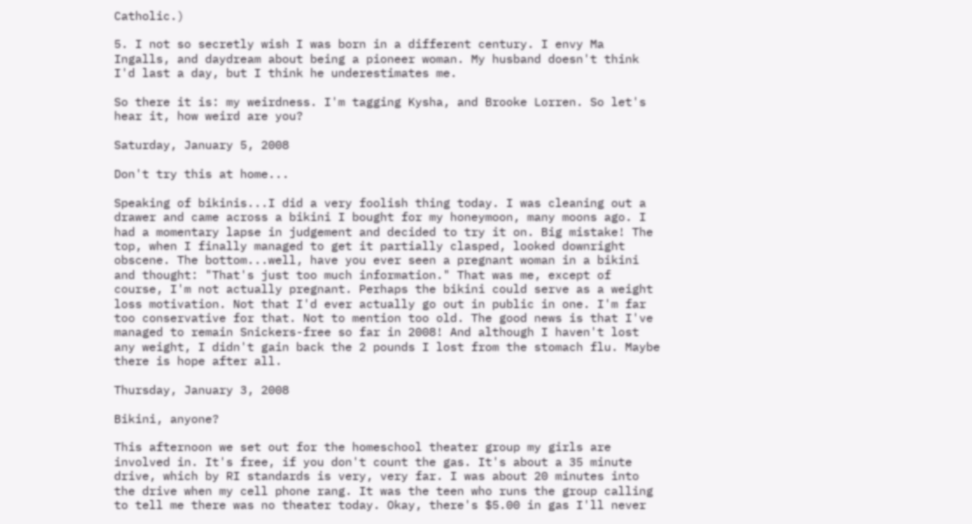Catholic.)

5. I not so secretly wish I was born in a different century. I envy Ma Ingalls, and daydream about being a pioneer woman. My husband doesn't think I'd last a day, but I think he underestimates me.

So there it is: my weirdness. I'm tagging Kysha, and Brooke Lorren. So let's hear it, how weird are you?

Saturday, January 5, 2008

Don't try this at home...

Speaking of bikinis...I did a very foolish thing today. I was cleaning out a drawer and came across a bikini I bought for my honeymoon, many moons ago. I had a momentary lapse in judgement and decided to try it on. Big mistake! The top, when I finally managed to get it partially clasped, looked downright obscene. The bottom...well, have you ever seen a pregnant woman in a bikini and thought: "That's just too much information." That was me, except of course, I'm not actually pregnant. Perhaps the bikini could serve as a weight loss motivation. Not that I'd ever actually go out in public in one. I'm far too conservative for that. Not to mention too old. The good news is that I've managed to remain Snickers-free so far in 2008! And although I haven't lost any weight, I didn't gain back the 2 pounds I lost from the stomach flu. Maybe there is hope after all.

Thursday, January 3, 2008

Bikini, anyone?

This afternoon we set out for the homeschool theater group my girls are involved in. It's free, if you don't count the gas. It's about a 35 minute drive, which by RI standards is very, very far. I was about 20 minutes into the drive when my cell phone rang. It was the teen who runs the group calling to tell me there was no theater today. Okay, there's $5.00 in gas I'll never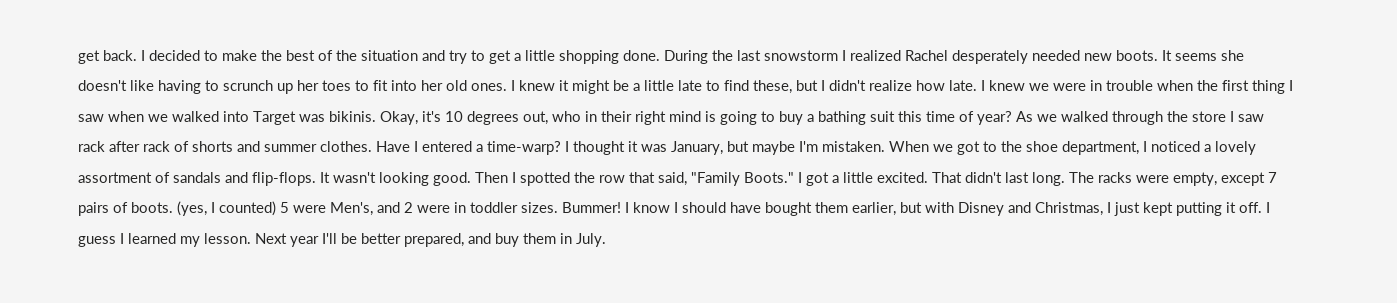get back. I decided to make the best of the situation and try to get a little shopping done. During the last snowstorm I realized Rachel desperately needed new boots. It seems she doesn't like having to scrunch up her toes to fit into her old ones. I knew it might be a little late to find these, but I didn't realize how late. I knew we were in trouble when the first thing I saw when we walked into Target was bikinis. Okay, it's 10 degrees out, who in their right mind is going to buy a bathing suit this time of year? As we walked through the store I saw rack after rack of shorts and summer clothes. Have I entered a time-warp? I thought it was January, but maybe I'm mistaken. When we got to the shoe department, I noticed a lovely assortment of sandals and flip-flops. It wasn't looking good. Then I spotted the row that said, "Family Boots." I got a little excited. That didn't last long. The racks were empty, except 7 pairs of boots. (yes, I counted) 5 were Men's, and 2 were in toddler sizes. Bummer! I know I should have bought them earlier, but with Disney and Christmas, I just kept putting it off. I guess I learned my lesson. Next year I'll be better prepared, and buy them in July.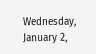Wednesday, January 2,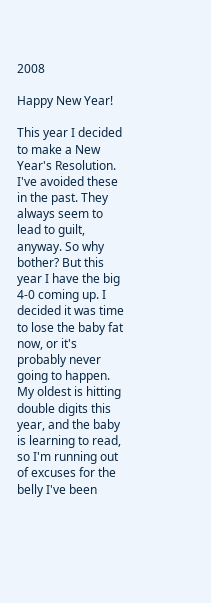2008

Happy New Year!

This year I decided to make a New Year's Resolution. I've avoided these in the past. They always seem to lead to guilt, anyway. So why bother? But this year I have the big 4-0 coming up. I decided it was time to lose the baby fat now, or it's probably never going to happen. My oldest is hitting double digits this year, and the baby is learning to read, so I'm running out of excuses for the belly I've been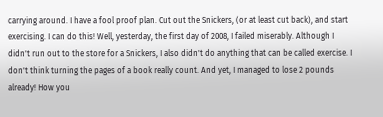carrying around. I have a fool proof plan. Cut out the Snickers, (or at least cut back), and start exercising. I can do this! Well, yesterday, the first day of 2008, I failed miserably. Although I didn't run out to the store for a Snickers, I also didn't do anything that can be called exercise. I don't think turning the pages of a book really count. And yet, I managed to lose 2 pounds already! How you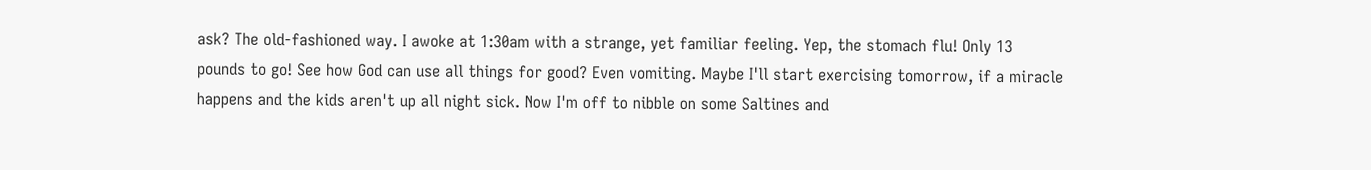ask? The old-fashioned way. I awoke at 1:30am with a strange, yet familiar feeling. Yep, the stomach flu! Only 13 pounds to go! See how God can use all things for good? Even vomiting. Maybe I'll start exercising tomorrow, if a miracle happens and the kids aren't up all night sick. Now I'm off to nibble on some Saltines and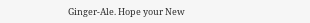Ginger-Ale. Hope your New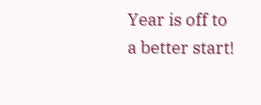Year is off to a better start!